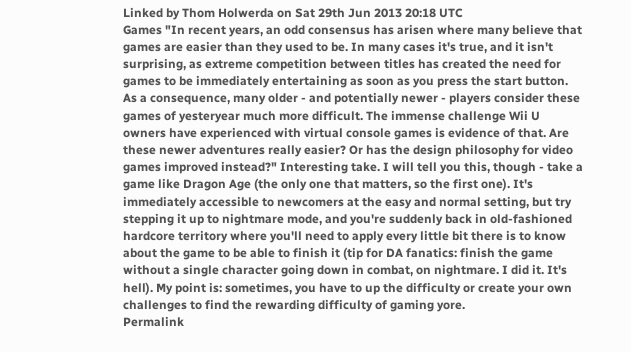Linked by Thom Holwerda on Sat 29th Jun 2013 20:18 UTC
Games "In recent years, an odd consensus has arisen where many believe that games are easier than they used to be. In many cases it's true, and it isn't surprising, as extreme competition between titles has created the need for games to be immediately entertaining as soon as you press the start button. As a consequence, many older - and potentially newer - players consider these games of yesteryear much more difficult. The immense challenge Wii U owners have experienced with virtual console games is evidence of that. Are these newer adventures really easier? Or has the design philosophy for video games improved instead?" Interesting take. I will tell you this, though - take a game like Dragon Age (the only one that matters, so the first one). It's immediately accessible to newcomers at the easy and normal setting, but try stepping it up to nightmare mode, and you're suddenly back in old-fashioned hardcore territory where you'll need to apply every little bit there is to know about the game to be able to finish it (tip for DA fanatics: finish the game without a single character going down in combat, on nightmare. I did it. It's hell). My point is: sometimes, you have to up the difficulty or create your own challenges to find the rewarding difficulty of gaming yore.
Permalink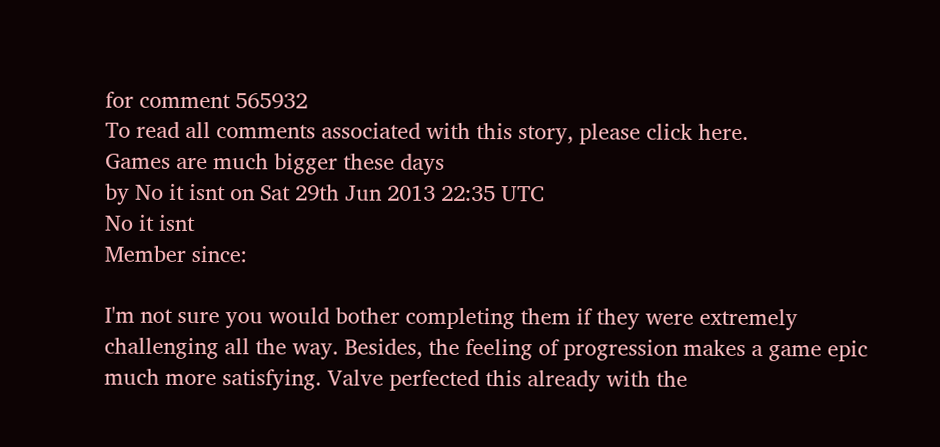for comment 565932
To read all comments associated with this story, please click here.
Games are much bigger these days
by No it isnt on Sat 29th Jun 2013 22:35 UTC
No it isnt
Member since:

I'm not sure you would bother completing them if they were extremely challenging all the way. Besides, the feeling of progression makes a game epic much more satisfying. Valve perfected this already with the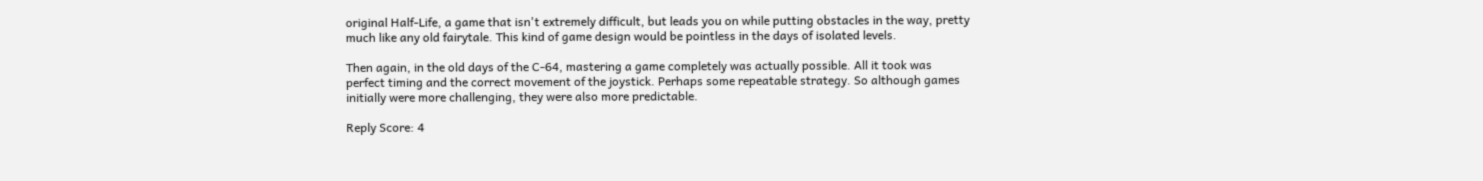original Half-Life, a game that isn't extremely difficult, but leads you on while putting obstacles in the way, pretty much like any old fairytale. This kind of game design would be pointless in the days of isolated levels.

Then again, in the old days of the C-64, mastering a game completely was actually possible. All it took was perfect timing and the correct movement of the joystick. Perhaps some repeatable strategy. So although games initially were more challenging, they were also more predictable.

Reply Score: 4